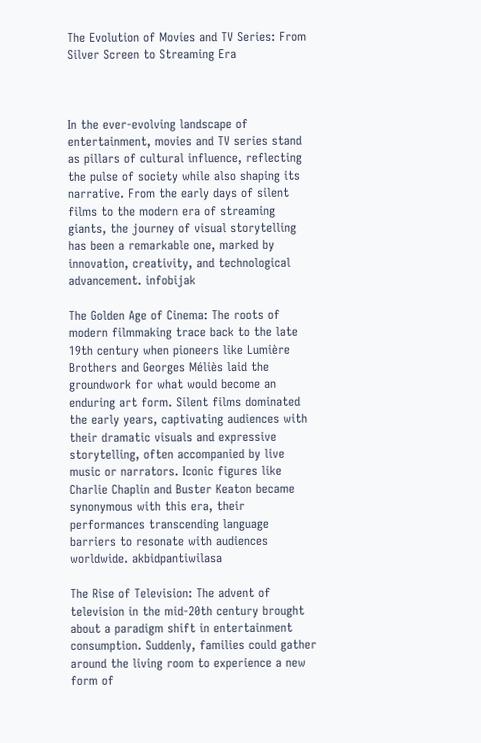The Evolution of Movies and TV Series: From Silver Screen to Streaming Era



In the ever-evolving landscape of entertainment, movies and TV series stand as pillars of cultural influence, reflecting the pulse of society while also shaping its narrative. From the early days of silent films to the modern era of streaming giants, the journey of visual storytelling has been a remarkable one, marked by innovation, creativity, and technological advancement. infobijak

The Golden Age of Cinema: The roots of modern filmmaking trace back to the late 19th century when pioneers like Lumière Brothers and Georges Méliès laid the groundwork for what would become an enduring art form. Silent films dominated the early years, captivating audiences with their dramatic visuals and expressive storytelling, often accompanied by live music or narrators. Iconic figures like Charlie Chaplin and Buster Keaton became synonymous with this era, their performances transcending language barriers to resonate with audiences worldwide. akbidpantiwilasa

The Rise of Television: The advent of television in the mid-20th century brought about a paradigm shift in entertainment consumption. Suddenly, families could gather around the living room to experience a new form of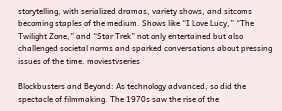storytelling, with serialized dramas, variety shows, and sitcoms becoming staples of the medium. Shows like “I Love Lucy,” “The Twilight Zone,” and “Star Trek” not only entertained but also challenged societal norms and sparked conversations about pressing issues of the time. moviestvseries

Blockbusters and Beyond: As technology advanced, so did the spectacle of filmmaking. The 1970s saw the rise of the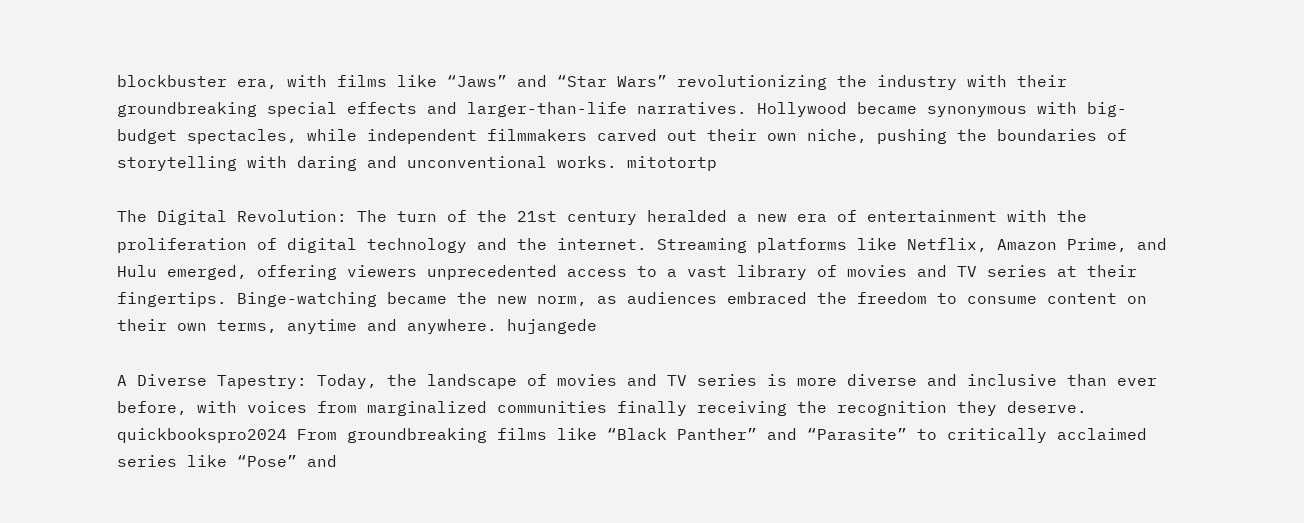blockbuster era, with films like “Jaws” and “Star Wars” revolutionizing the industry with their groundbreaking special effects and larger-than-life narratives. Hollywood became synonymous with big-budget spectacles, while independent filmmakers carved out their own niche, pushing the boundaries of storytelling with daring and unconventional works. mitotortp

The Digital Revolution: The turn of the 21st century heralded a new era of entertainment with the proliferation of digital technology and the internet. Streaming platforms like Netflix, Amazon Prime, and Hulu emerged, offering viewers unprecedented access to a vast library of movies and TV series at their fingertips. Binge-watching became the new norm, as audiences embraced the freedom to consume content on their own terms, anytime and anywhere. hujangede

A Diverse Tapestry: Today, the landscape of movies and TV series is more diverse and inclusive than ever before, with voices from marginalized communities finally receiving the recognition they deserve. quickbookspro2024 From groundbreaking films like “Black Panther” and “Parasite” to critically acclaimed series like “Pose” and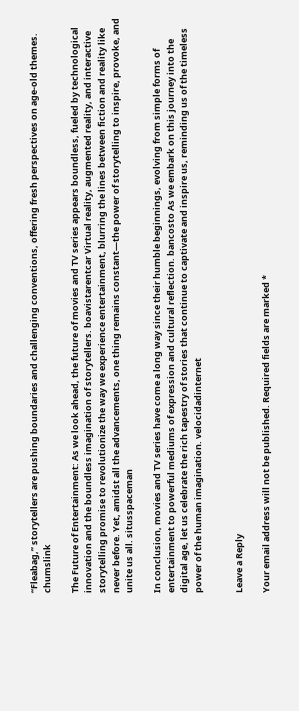“Fleabag,” storytellers are pushing boundaries and challenging conventions, offering fresh perspectives on age-old themes. chumslink

The Future of Entertainment: As we look ahead, the future of movies and TV series appears boundless, fueled by technological innovation and the boundless imagination of storytellers. boavistarentcar Virtual reality, augmented reality, and interactive storytelling promise to revolutionize the way we experience entertainment, blurring the lines between fiction and reality like never before. Yet, amidst all the advancements, one thing remains constant—the power of storytelling to inspire, provoke, and unite us all. situsspaceman

In conclusion, movies and TV series have come a long way since their humble beginnings, evolving from simple forms of entertainment to powerful mediums of expression and cultural reflection. bancosto As we embark on this journey into the digital age, let us celebrate the rich tapestry of stories that continue to captivate and inspire us, reminding us of the timeless power of the human imagination. velocidadinternet


Leave a Reply

Your email address will not be published. Required fields are marked *